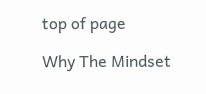top of page

Why The Mindset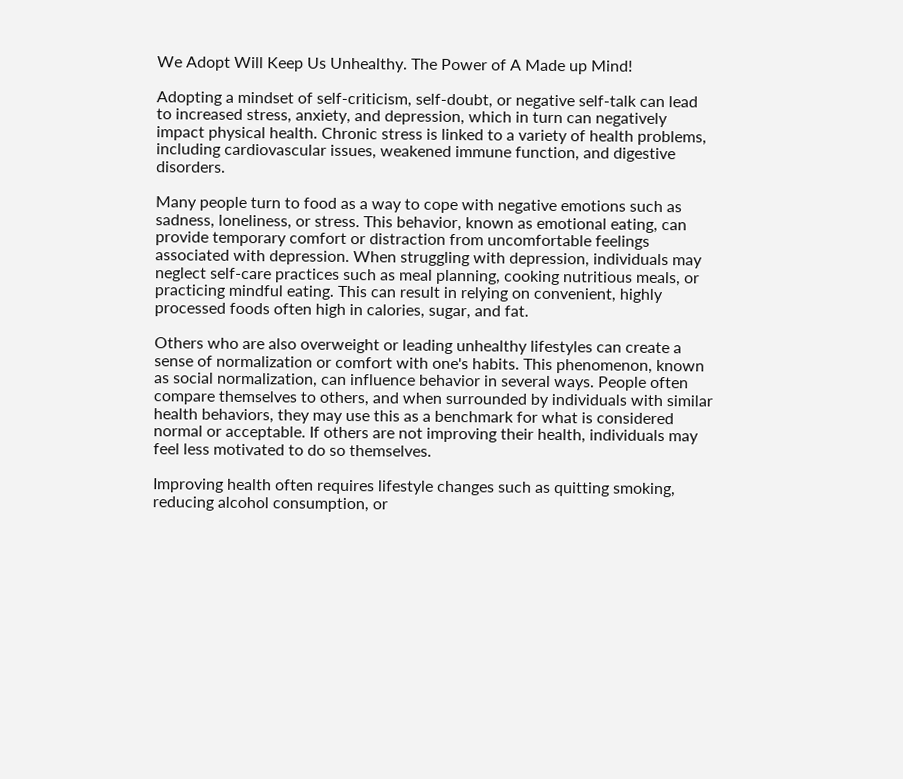We Adopt Will Keep Us Unhealthy. The Power of A Made up Mind!

Adopting a mindset of self-criticism, self-doubt, or negative self-talk can lead to increased stress, anxiety, and depression, which in turn can negatively impact physical health. Chronic stress is linked to a variety of health problems, including cardiovascular issues, weakened immune function, and digestive disorders.

Many people turn to food as a way to cope with negative emotions such as sadness, loneliness, or stress. This behavior, known as emotional eating, can provide temporary comfort or distraction from uncomfortable feelings associated with depression. When struggling with depression, individuals may neglect self-care practices such as meal planning, cooking nutritious meals, or practicing mindful eating. This can result in relying on convenient, highly processed foods often high in calories, sugar, and fat.

Others who are also overweight or leading unhealthy lifestyles can create a sense of normalization or comfort with one's habits. This phenomenon, known as social normalization, can influence behavior in several ways. People often compare themselves to others, and when surrounded by individuals with similar health behaviors, they may use this as a benchmark for what is considered normal or acceptable. If others are not improving their health, individuals may feel less motivated to do so themselves.

Improving health often requires lifestyle changes such as quitting smoking, reducing alcohol consumption, or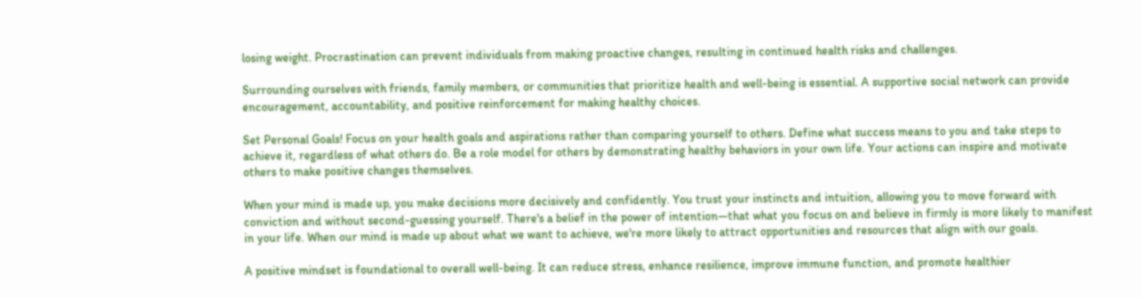losing weight. Procrastination can prevent individuals from making proactive changes, resulting in continued health risks and challenges.

Surrounding ourselves with friends, family members, or communities that prioritize health and well-being is essential. A supportive social network can provide encouragement, accountability, and positive reinforcement for making healthy choices.

Set Personal Goals! Focus on your health goals and aspirations rather than comparing yourself to others. Define what success means to you and take steps to achieve it, regardless of what others do. Be a role model for others by demonstrating healthy behaviors in your own life. Your actions can inspire and motivate others to make positive changes themselves.

When your mind is made up, you make decisions more decisively and confidently. You trust your instincts and intuition, allowing you to move forward with conviction and without second-guessing yourself. There's a belief in the power of intention—that what you focus on and believe in firmly is more likely to manifest in your life. When our mind is made up about what we want to achieve, we're more likely to attract opportunities and resources that align with our goals.

A positive mindset is foundational to overall well-being. It can reduce stress, enhance resilience, improve immune function, and promote healthier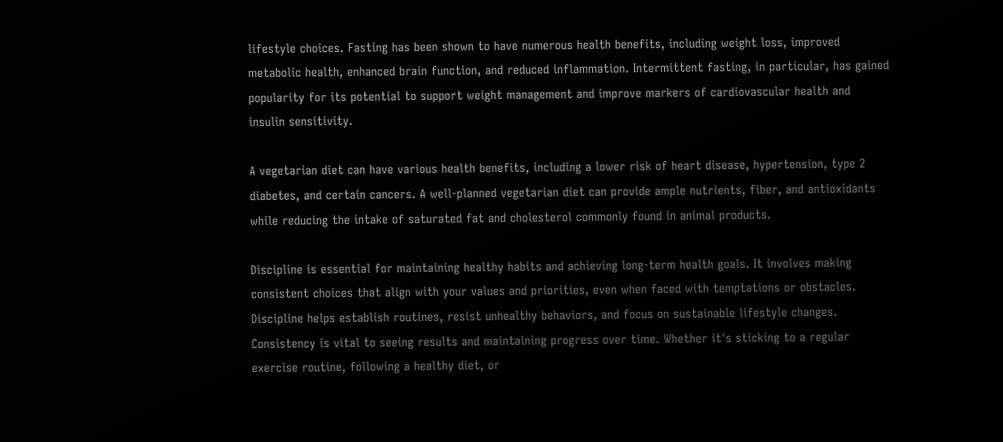lifestyle choices. Fasting has been shown to have numerous health benefits, including weight loss, improved metabolic health, enhanced brain function, and reduced inflammation. Intermittent fasting, in particular, has gained popularity for its potential to support weight management and improve markers of cardiovascular health and insulin sensitivity.

A vegetarian diet can have various health benefits, including a lower risk of heart disease, hypertension, type 2 diabetes, and certain cancers. A well-planned vegetarian diet can provide ample nutrients, fiber, and antioxidants while reducing the intake of saturated fat and cholesterol commonly found in animal products.

Discipline is essential for maintaining healthy habits and achieving long-term health goals. It involves making consistent choices that align with your values and priorities, even when faced with temptations or obstacles. Discipline helps establish routines, resist unhealthy behaviors, and focus on sustainable lifestyle changes. Consistency is vital to seeing results and maintaining progress over time. Whether it's sticking to a regular exercise routine, following a healthy diet, or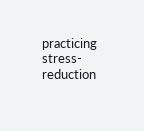practicing stress-reduction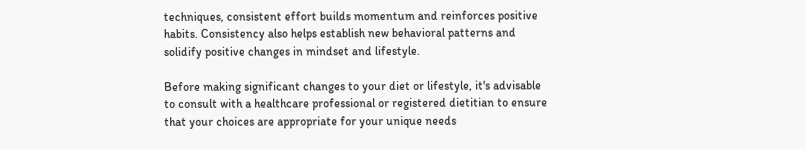techniques, consistent effort builds momentum and reinforces positive habits. Consistency also helps establish new behavioral patterns and solidify positive changes in mindset and lifestyle.

Before making significant changes to your diet or lifestyle, it's advisable to consult with a healthcare professional or registered dietitian to ensure that your choices are appropriate for your unique needs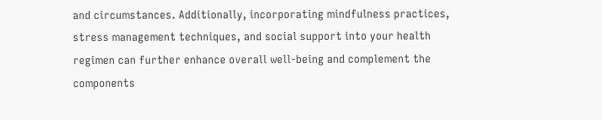and circumstances. Additionally, incorporating mindfulness practices, stress management techniques, and social support into your health regimen can further enhance overall well-being and complement the components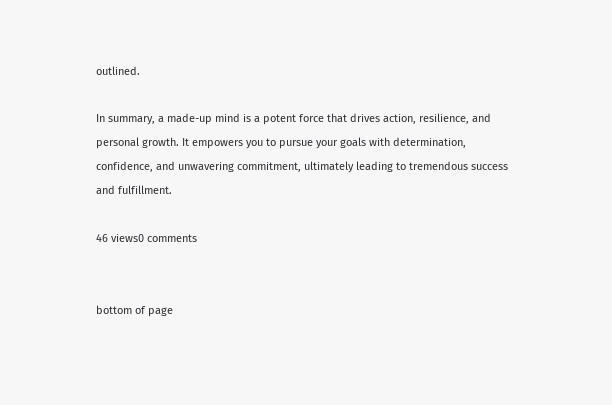outlined.

In summary, a made-up mind is a potent force that drives action, resilience, and personal growth. It empowers you to pursue your goals with determination, confidence, and unwavering commitment, ultimately leading to tremendous success and fulfillment.

46 views0 comments


bottom of page